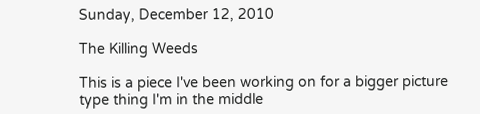Sunday, December 12, 2010

The Killing Weeds

This is a piece I've been working on for a bigger picture type thing I'm in the middle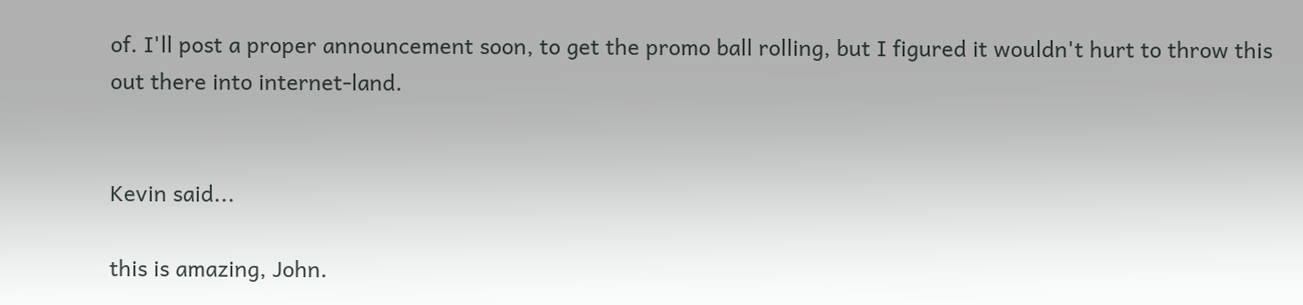of. I'll post a proper announcement soon, to get the promo ball rolling, but I figured it wouldn't hurt to throw this out there into internet-land.


Kevin said...

this is amazing, John.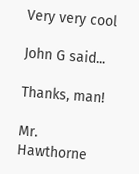Very very cool

John G said...

Thanks, man!

Mr. Hawthorne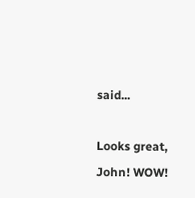said...

Looks great, John! WOW!